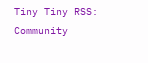Tiny Tiny RSS: Community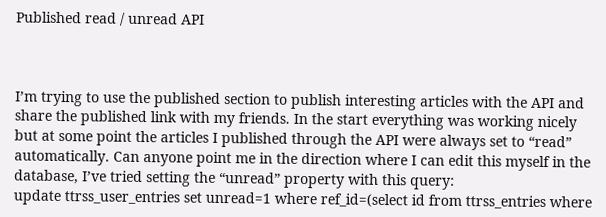Published read / unread API



I’m trying to use the published section to publish interesting articles with the API and share the published link with my friends. In the start everything was working nicely but at some point the articles I published through the API were always set to “read” automatically. Can anyone point me in the direction where I can edit this myself in the database, I’ve tried setting the “unread” property with this query:
update ttrss_user_entries set unread=1 where ref_id=(select id from ttrss_entries where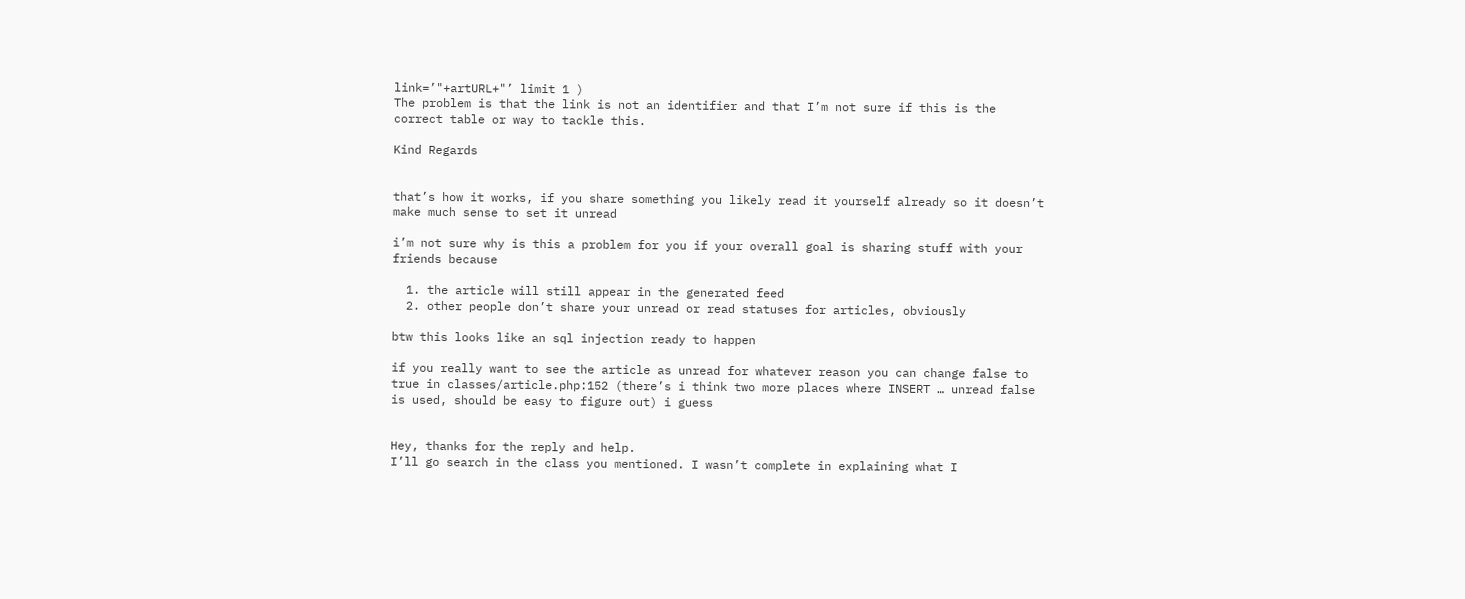link=’"+artURL+"’ limit 1 )
The problem is that the link is not an identifier and that I’m not sure if this is the correct table or way to tackle this.

Kind Regards


that’s how it works, if you share something you likely read it yourself already so it doesn’t make much sense to set it unread

i’m not sure why is this a problem for you if your overall goal is sharing stuff with your friends because

  1. the article will still appear in the generated feed
  2. other people don’t share your unread or read statuses for articles, obviously

btw this looks like an sql injection ready to happen

if you really want to see the article as unread for whatever reason you can change false to true in classes/article.php:152 (there’s i think two more places where INSERT … unread false is used, should be easy to figure out) i guess


Hey, thanks for the reply and help.
I’ll go search in the class you mentioned. I wasn’t complete in explaining what I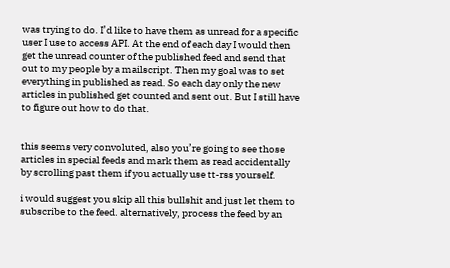was trying to do. I’d like to have them as unread for a specific user I use to access API. At the end of each day I would then get the unread counter of the published feed and send that out to my people by a mailscript. Then my goal was to set everything in published as read. So each day only the new articles in published get counted and sent out. But I still have to figure out how to do that.


this seems very convoluted, also you’re going to see those articles in special feeds and mark them as read accidentally by scrolling past them if you actually use tt-rss yourself.

i would suggest you skip all this bullshit and just let them to subscribe to the feed. alternatively, process the feed by an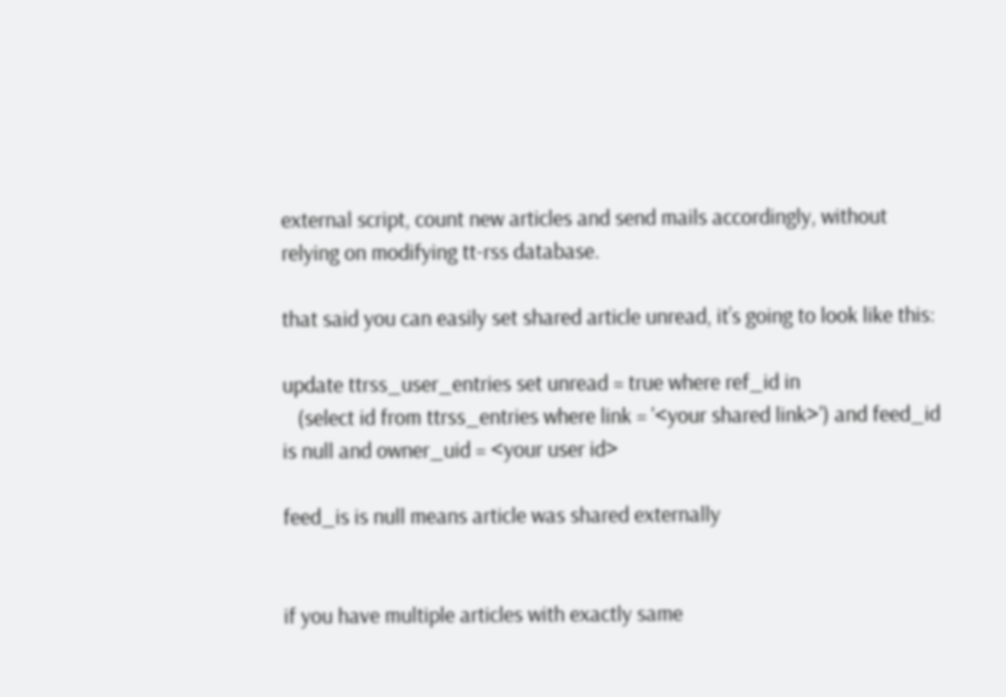external script, count new articles and send mails accordingly, without relying on modifying tt-rss database.

that said you can easily set shared article unread, it’s going to look like this:

update ttrss_user_entries set unread = true where ref_id in
   (select id from ttrss_entries where link = '<your shared link>') and feed_id is null and owner_uid = <your user id>

feed_is is null means article was shared externally


if you have multiple articles with exactly same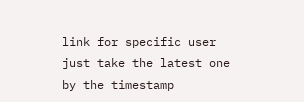link for specific user just take the latest one by the timestamp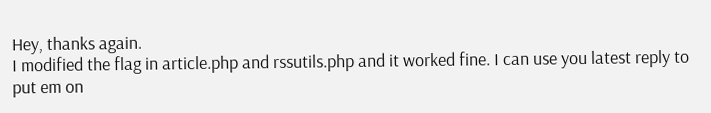Hey, thanks again.
I modified the flag in article.php and rssutils.php and it worked fine. I can use you latest reply to put em on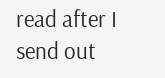read after I send out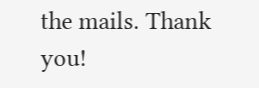the mails. Thank you!